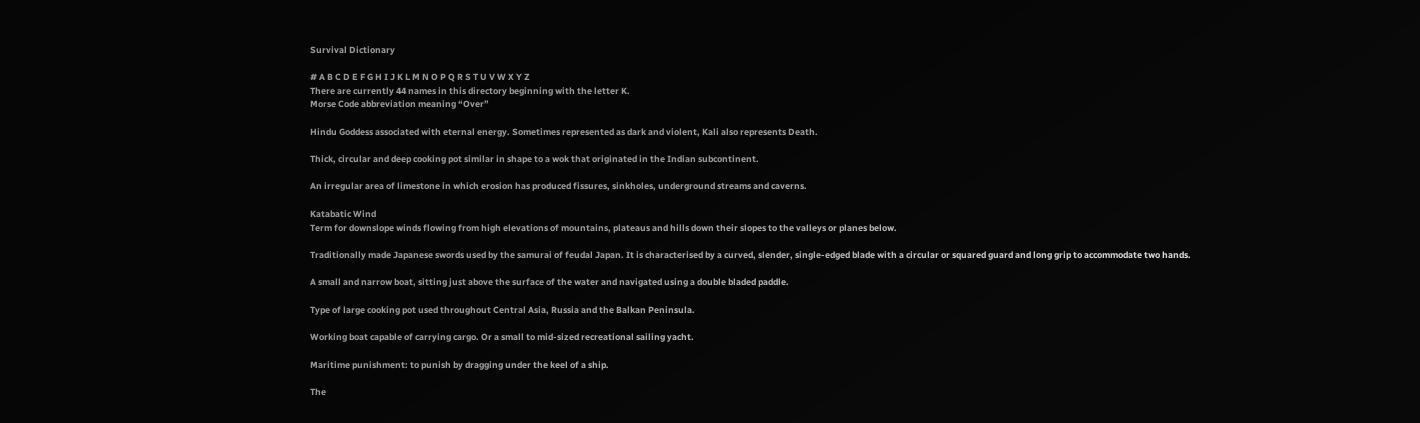Survival Dictionary

# A B C D E F G H I J K L M N O P Q R S T U V W X Y Z
There are currently 44 names in this directory beginning with the letter K.
Morse Code abbreviation meaning “Over”

Hindu Goddess associated with eternal energy. Sometimes represented as dark and violent, Kali also represents Death.

Thick, circular and deep cooking pot similar in shape to a wok that originated in the Indian subcontinent.

An irregular area of limestone in which erosion has produced fissures, sinkholes, underground streams and caverns.

Katabatic Wind
Term for downslope winds flowing from high elevations of mountains, plateaus and hills down their slopes to the valleys or planes below.

Traditionally made Japanese swords used by the samurai of feudal Japan. It is characterised by a curved, slender, single-edged blade with a circular or squared guard and long grip to accommodate two hands.

A small and narrow boat, sitting just above the surface of the water and navigated using a double bladed paddle.

Type of large cooking pot used throughout Central Asia, Russia and the Balkan Peninsula.

Working boat capable of carrying cargo. Or a small to mid-sized recreational sailing yacht.

Maritime punishment: to punish by dragging under the keel of a ship.

The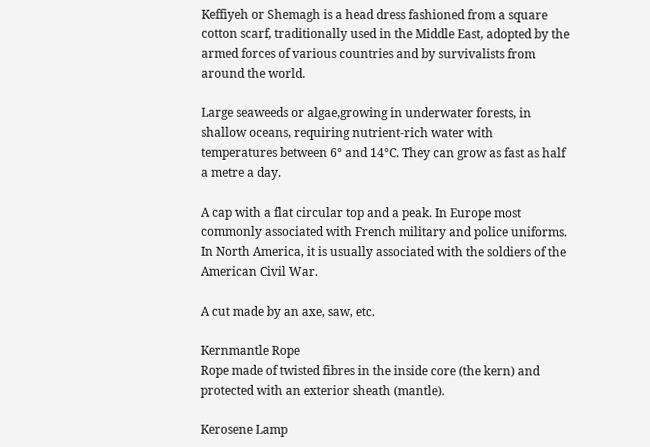Keffiyeh or Shemagh is a head dress fashioned from a square cotton scarf, traditionally used in the Middle East, adopted by the armed forces of various countries and by survivalists from around the world.

Large seaweeds or algae,growing in underwater forests, in shallow oceans, requiring nutrient-rich water with temperatures between 6° and 14°C. They can grow as fast as half a metre a day.

A cap with a flat circular top and a peak. In Europe most commonly associated with French military and police uniforms. In North America, it is usually associated with the soldiers of the American Civil War.

A cut made by an axe, saw, etc.

Kernmantle Rope
Rope made of twisted fibres in the inside core (the kern) and protected with an exterior sheath (mantle).

Kerosene Lamp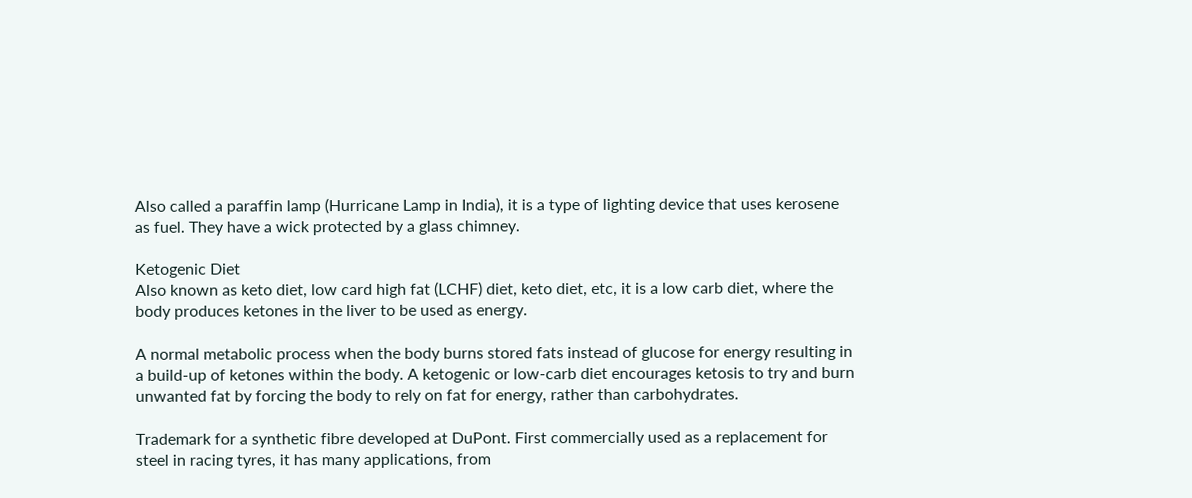Also called a paraffin lamp (Hurricane Lamp in India), it is a type of lighting device that uses kerosene as fuel. They have a wick protected by a glass chimney.

Ketogenic Diet
Also known as keto diet, low card high fat (LCHF) diet, keto diet, etc, it is a low carb diet, where the body produces ketones in the liver to be used as energy.

A normal metabolic process when the body burns stored fats instead of glucose for energy resulting in a build-up of ketones within the body. A ketogenic or low-carb diet encourages ketosis to try and burn unwanted fat by forcing the body to rely on fat for energy, rather than carbohydrates.

Trademark for a synthetic fibre developed at DuPont. First commercially used as a replacement for steel in racing tyres, it has many applications, from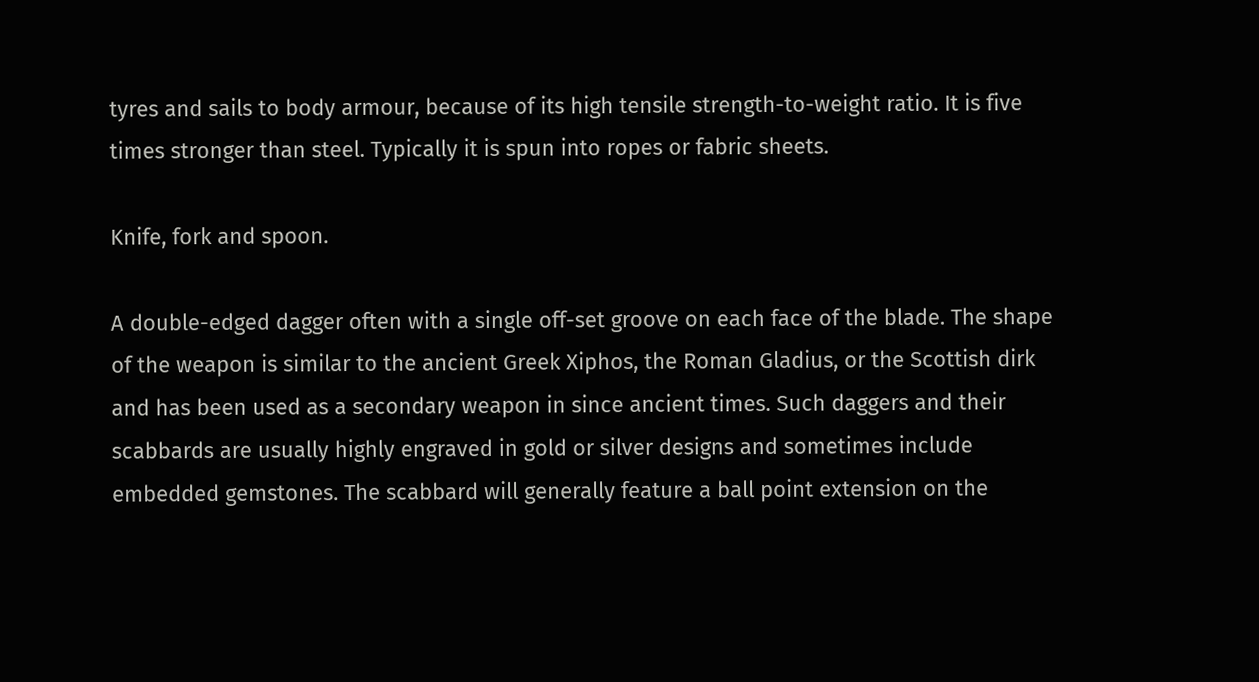tyres and sails to body armour, because of its high tensile strength-to-weight ratio. It is five times stronger than steel. Typically it is spun into ropes or fabric sheets.

Knife, fork and spoon.

A double-edged dagger often with a single off-set groove on each face of the blade. The shape of the weapon is similar to the ancient Greek Xiphos, the Roman Gladius, or the Scottish dirk and has been used as a secondary weapon in since ancient times. Such daggers and their scabbards are usually highly engraved in gold or silver designs and sometimes include embedded gemstones. The scabbard will generally feature a ball point extension on the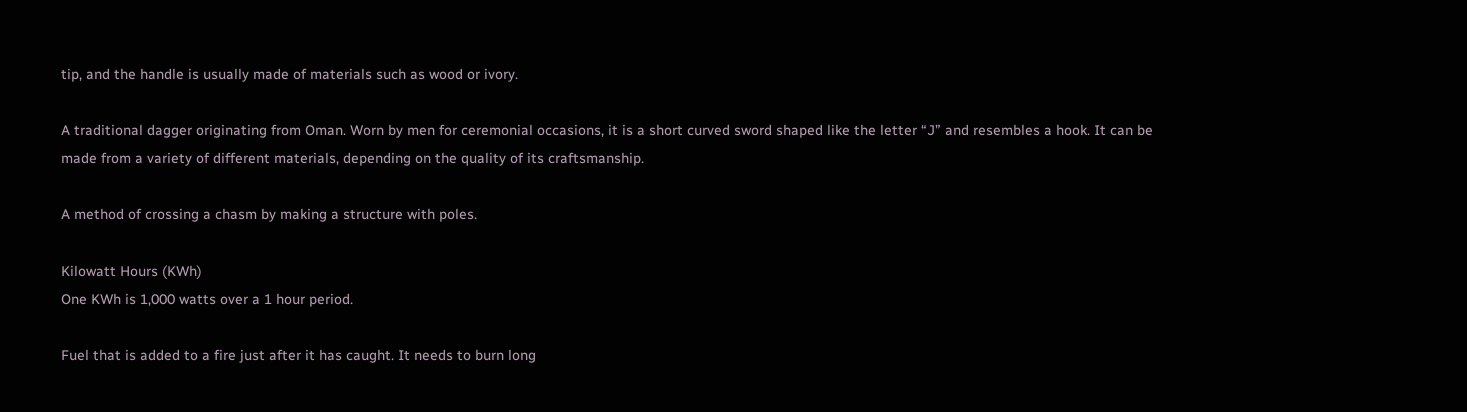tip, and the handle is usually made of materials such as wood or ivory.

A traditional dagger originating from Oman. Worn by men for ceremonial occasions, it is a short curved sword shaped like the letter “J” and resembles a hook. It can be made from a variety of different materials, depending on the quality of its craftsmanship.

A method of crossing a chasm by making a structure with poles.

Kilowatt Hours (KWh)
One KWh is 1,000 watts over a 1 hour period.

Fuel that is added to a fire just after it has caught. It needs to burn long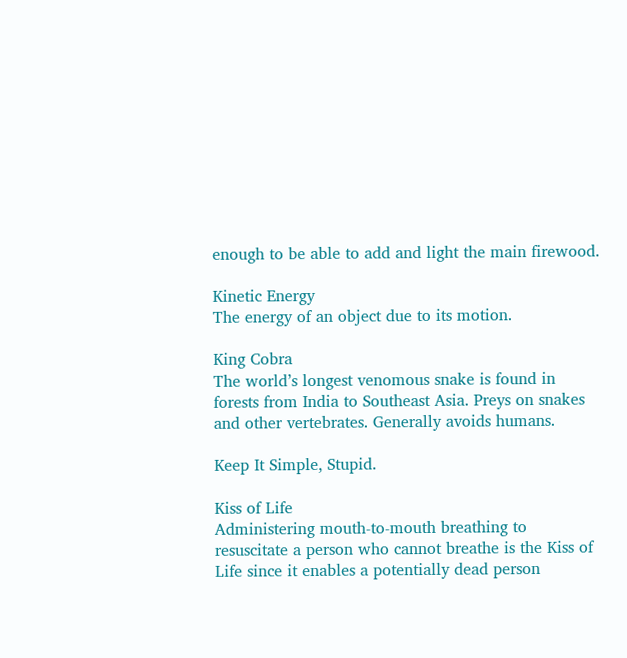enough to be able to add and light the main firewood.

Kinetic Energy
The energy of an object due to its motion.

King Cobra
The world’s longest venomous snake is found in forests from India to Southeast Asia. Preys on snakes and other vertebrates. Generally avoids humans.

Keep It Simple, Stupid.

Kiss of Life
Administering mouth-to-mouth breathing to resuscitate a person who cannot breathe is the Kiss of Life since it enables a potentially dead person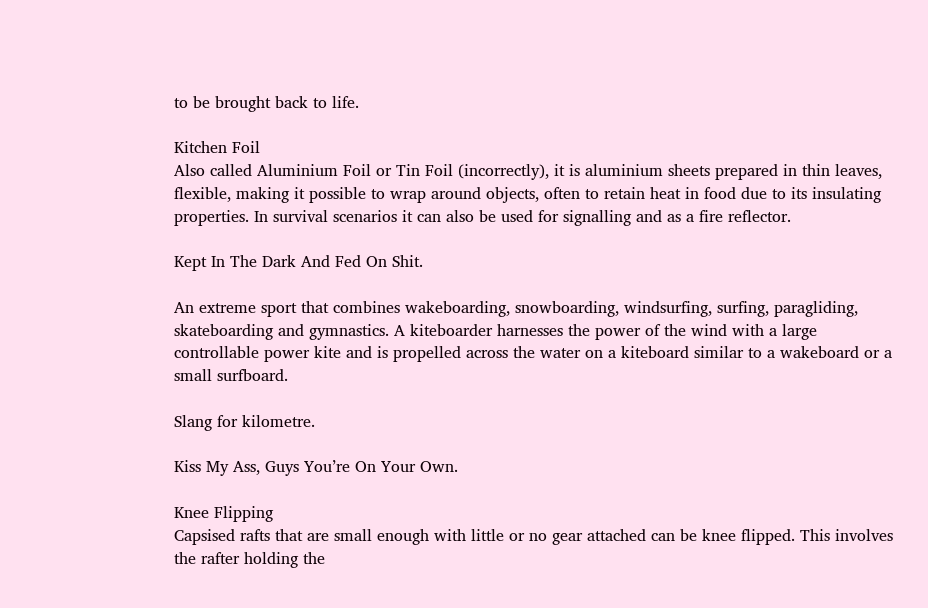to be brought back to life.

Kitchen Foil
Also called Aluminium Foil or Tin Foil (incorrectly), it is aluminium sheets prepared in thin leaves, flexible, making it possible to wrap around objects, often to retain heat in food due to its insulating properties. In survival scenarios it can also be used for signalling and as a fire reflector.

Kept In The Dark And Fed On Shit.

An extreme sport that combines wakeboarding, snowboarding, windsurfing, surfing, paragliding, skateboarding and gymnastics. A kiteboarder harnesses the power of the wind with a large controllable power kite and is propelled across the water on a kiteboard similar to a wakeboard or a small surfboard.

Slang for kilometre.

Kiss My Ass, Guys You’re On Your Own.

Knee Flipping
Capsised rafts that are small enough with little or no gear attached can be knee flipped. This involves the rafter holding the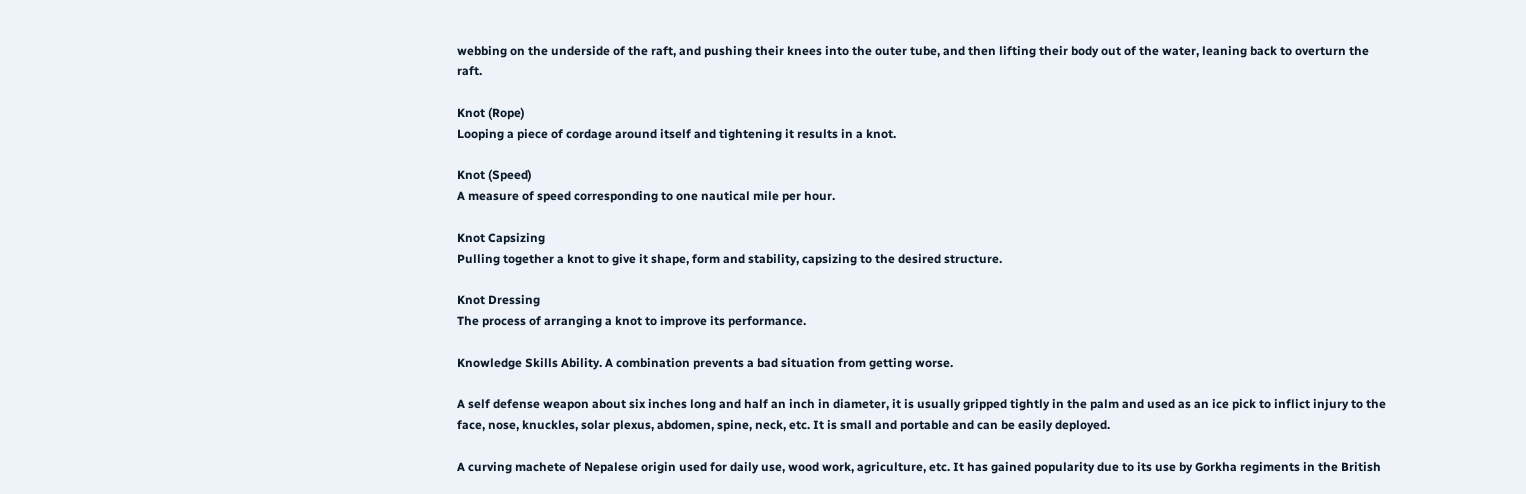webbing on the underside of the raft, and pushing their knees into the outer tube, and then lifting their body out of the water, leaning back to overturn the raft.

Knot (Rope)
Looping a piece of cordage around itself and tightening it results in a knot.

Knot (Speed)
A measure of speed corresponding to one nautical mile per hour.

Knot Capsizing
Pulling together a knot to give it shape, form and stability, capsizing to the desired structure.

Knot Dressing
The process of arranging a knot to improve its performance.

Knowledge Skills Ability. A combination prevents a bad situation from getting worse.

A self defense weapon about six inches long and half an inch in diameter, it is usually gripped tightly in the palm and used as an ice pick to inflict injury to the face, nose, knuckles, solar plexus, abdomen, spine, neck, etc. It is small and portable and can be easily deployed.

A curving machete of Nepalese origin used for daily use, wood work, agriculture, etc. It has gained popularity due to its use by Gorkha regiments in the British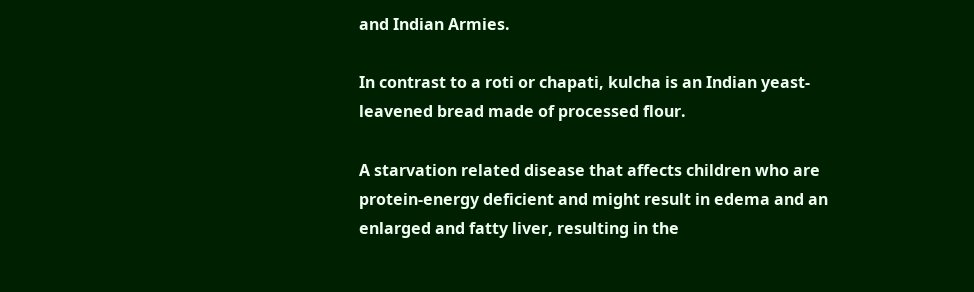and Indian Armies.

In contrast to a roti or chapati, kulcha is an Indian yeast-leavened bread made of processed flour.

A starvation related disease that affects children who are protein-energy deficient and might result in edema and an enlarged and fatty liver, resulting in the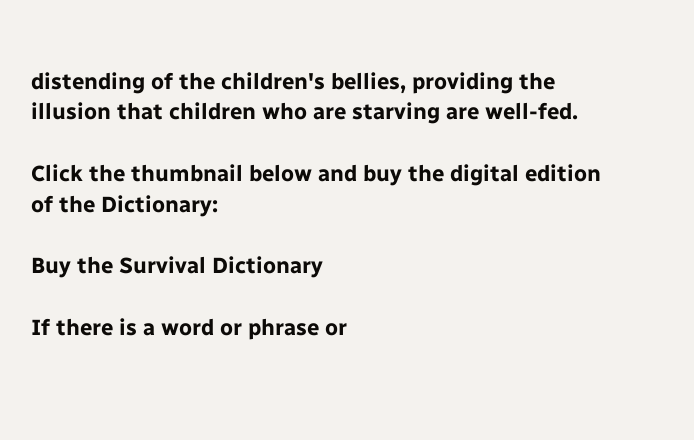distending of the children's bellies, providing the illusion that children who are starving are well-fed.

Click the thumbnail below and buy the digital edition of the Dictionary:

Buy the Survival Dictionary

If there is a word or phrase or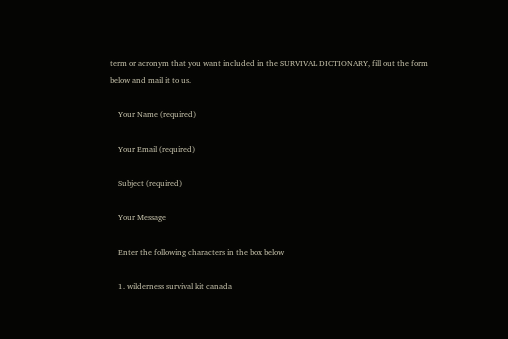term or acronym that you want included in the SURVIVAL DICTIONARY, fill out the form below and mail it to us.

    Your Name (required)

    Your Email (required)

    Subject (required)

    Your Message

    Enter the following characters in the box below

    1. wilderness survival kit canada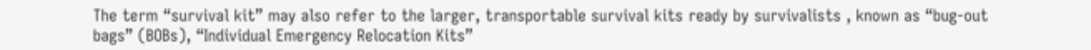The term “survival kit” may also refer to the larger, transportable survival kits ready by survivalists , known as “bug-out bags” (BOBs), “Individual Emergency Relocation Kits”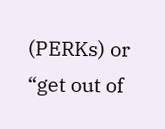(PERKs) or “get out of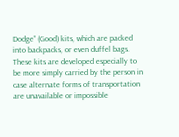Dodge” (Good) kits, which are packed into backpacks, or even duffel bags. These kits are developed especially to be more simply carried by the person in case alternate forms of transportation are unavailable or impossible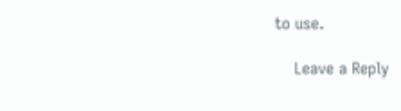to use.

    Leave a Reply